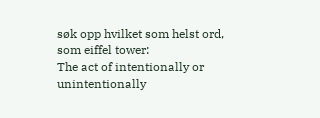søk opp hvilket som helst ord, som eiffel tower:
The act of intentionally or unintentionally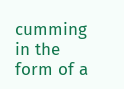cumming in the form of a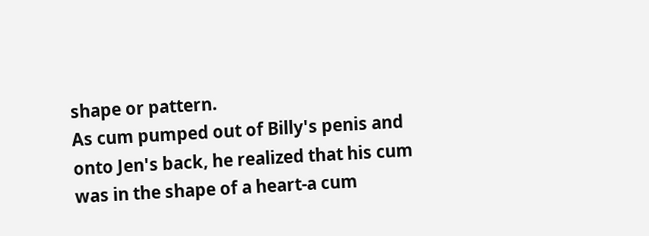shape or pattern.
As cum pumped out of Billy's penis and onto Jen's back, he realized that his cum was in the shape of a heart-a cum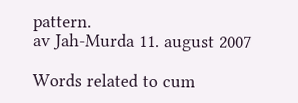pattern.
av Jah-Murda 11. august 2007

Words related to cum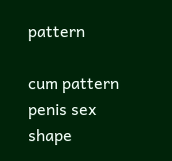pattern

cum pattern penis sex shape